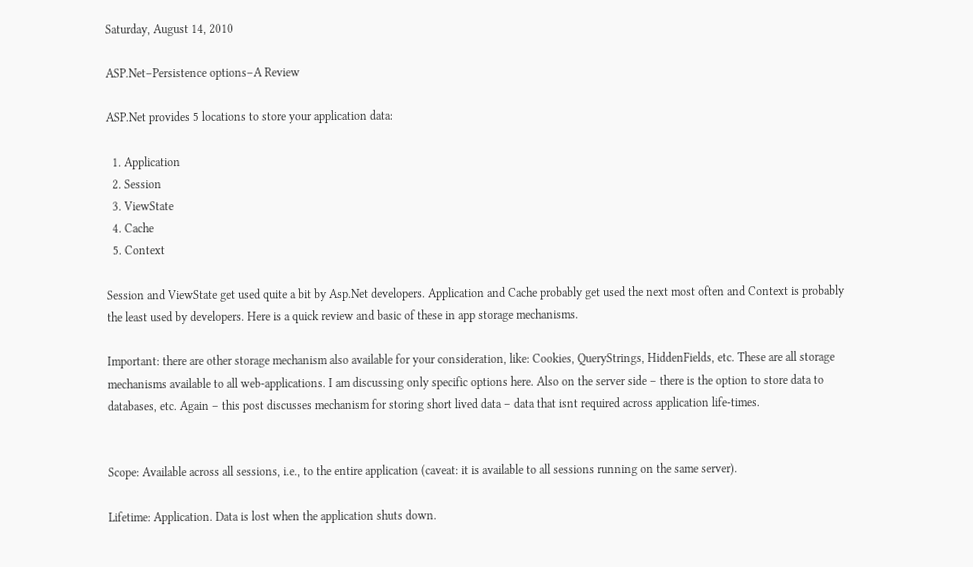Saturday, August 14, 2010

ASP.Net–Persistence options–A Review

ASP.Net provides 5 locations to store your application data:

  1. Application
  2. Session
  3. ViewState
  4. Cache
  5. Context

Session and ViewState get used quite a bit by Asp.Net developers. Application and Cache probably get used the next most often and Context is probably the least used by developers. Here is a quick review and basic of these in app storage mechanisms.

Important: there are other storage mechanism also available for your consideration, like: Cookies, QueryStrings, HiddenFields, etc. These are all storage mechanisms available to all web-applications. I am discussing only specific options here. Also on the server side – there is the option to store data to databases, etc. Again – this post discusses mechanism for storing short lived data – data that isnt required across application life-times.


Scope: Available across all sessions, i.e., to the entire application (caveat: it is available to all sessions running on the same server).

Lifetime: Application. Data is lost when the application shuts down.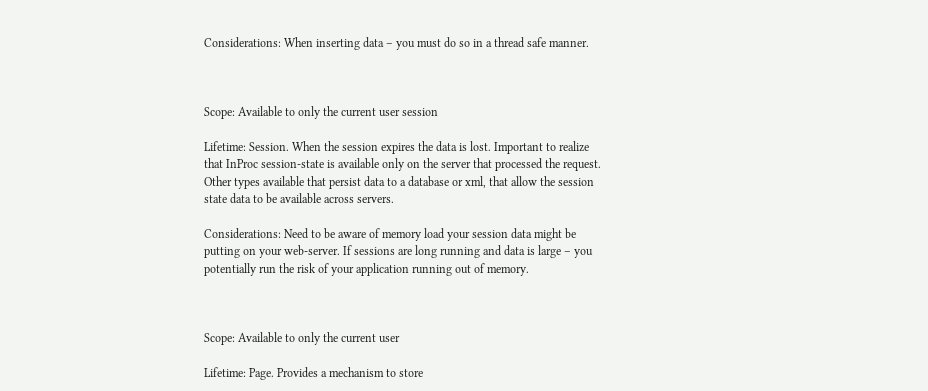Considerations: When inserting data – you must do so in a thread safe manner.



Scope: Available to only the current user session

Lifetime: Session. When the session expires the data is lost. Important to realize that InProc session-state is available only on the server that processed the request. Other types available that persist data to a database or xml, that allow the session state data to be available across servers.

Considerations: Need to be aware of memory load your session data might be putting on your web-server. If sessions are long running and data is large – you potentially run the risk of your application running out of memory.



Scope: Available to only the current user

Lifetime: Page. Provides a mechanism to store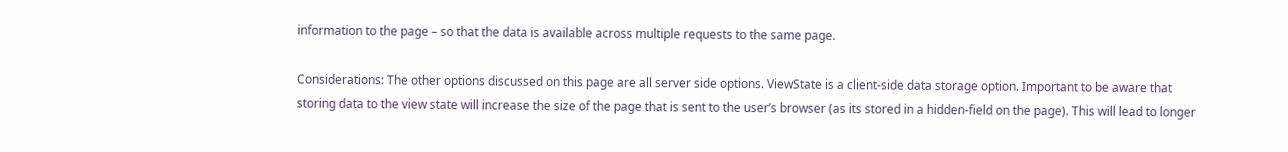information to the page – so that the data is available across multiple requests to the same page.

Considerations: The other options discussed on this page are all server side options. ViewState is a client-side data storage option. Important to be aware that storing data to the view state will increase the size of the page that is sent to the user’s browser (as its stored in a hidden-field on the page). This will lead to longer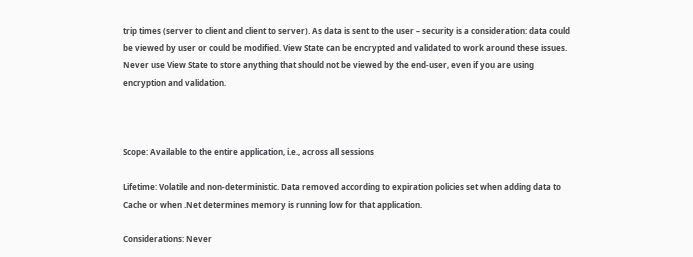trip times (server to client and client to server). As data is sent to the user – security is a consideration: data could be viewed by user or could be modified. View State can be encrypted and validated to work around these issues. Never use View State to store anything that should not be viewed by the end-user, even if you are using encryption and validation.



Scope: Available to the entire application, i.e., across all sessions

Lifetime: Volatile and non-deterministic. Data removed according to expiration policies set when adding data to Cache or when .Net determines memory is running low for that application.

Considerations: Never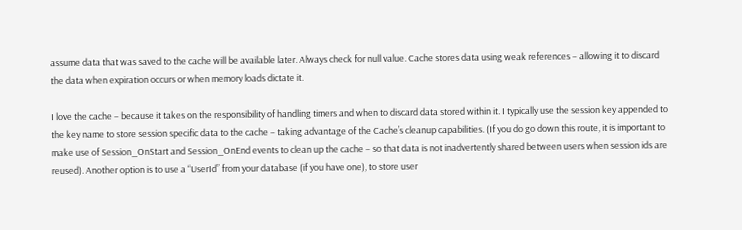assume data that was saved to the cache will be available later. Always check for null value. Cache stores data using weak references – allowing it to discard the data when expiration occurs or when memory loads dictate it.

I love the cache – because it takes on the responsibility of handling timers and when to discard data stored within it. I typically use the session key appended to the key name to store session specific data to the cache – taking advantage of the Cache’s cleanup capabilities. (If you do go down this route, it is important to make use of Session_OnStart and Session_OnEnd events to clean up the cache – so that data is not inadvertently shared between users when session ids are reused). Another option is to use a “UserId” from your database (if you have one), to store user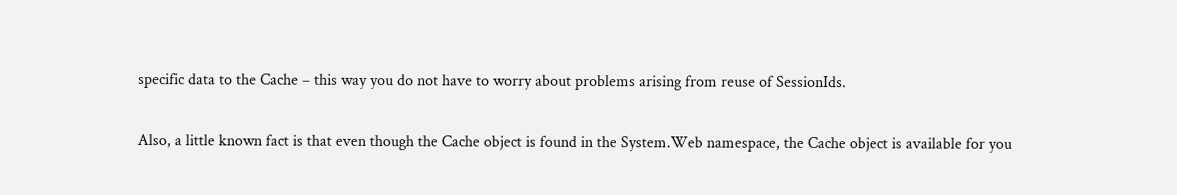specific data to the Cache – this way you do not have to worry about problems arising from reuse of SessionIds.

Also, a little known fact is that even though the Cache object is found in the System.Web namespace, the Cache object is available for you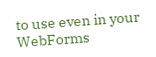to use even in your WebForms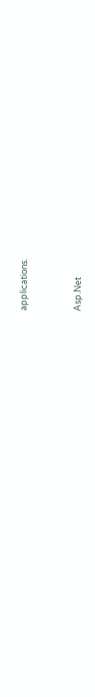applications.



Asp.Net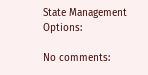State Management Options:

No comments: